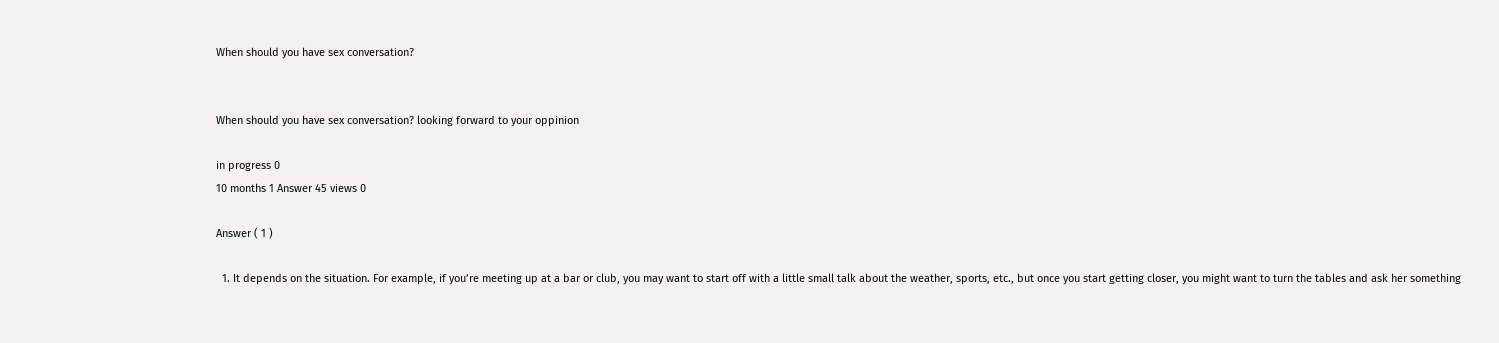When should you have sex conversation?


When should you have sex conversation? looking forward to your oppinion

in progress 0
10 months 1 Answer 45 views 0

Answer ( 1 )

  1. It depends on the situation. For example, if you’re meeting up at a bar or club, you may want to start off with a little small talk about the weather, sports, etc., but once you start getting closer, you might want to turn the tables and ask her something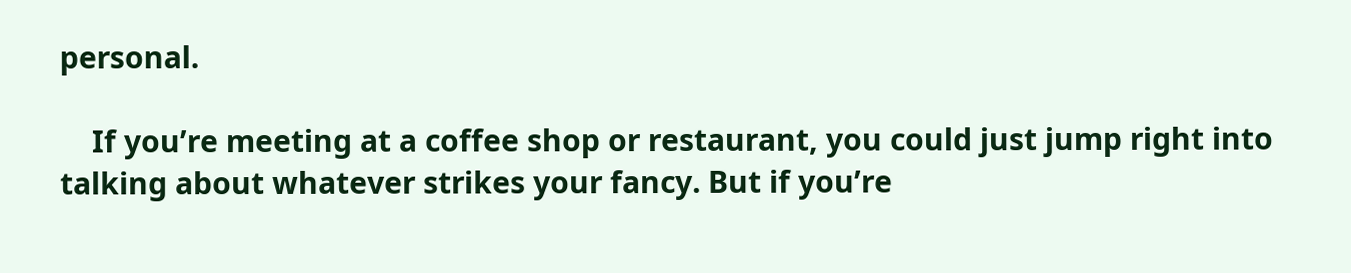personal.

    If you’re meeting at a coffee shop or restaurant, you could just jump right into talking about whatever strikes your fancy. But if you’re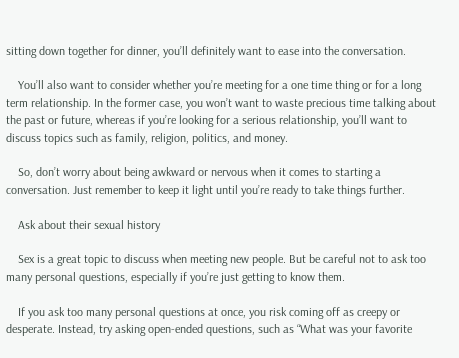sitting down together for dinner, you’ll definitely want to ease into the conversation.

    You’ll also want to consider whether you’re meeting for a one time thing or for a long term relationship. In the former case, you won’t want to waste precious time talking about the past or future, whereas if you’re looking for a serious relationship, you’ll want to discuss topics such as family, religion, politics, and money.

    So, don’t worry about being awkward or nervous when it comes to starting a conversation. Just remember to keep it light until you’re ready to take things further.

    Ask about their sexual history

    Sex is a great topic to discuss when meeting new people. But be careful not to ask too many personal questions, especially if you’re just getting to know them.

    If you ask too many personal questions at once, you risk coming off as creepy or desperate. Instead, try asking open-ended questions, such as “What was your favorite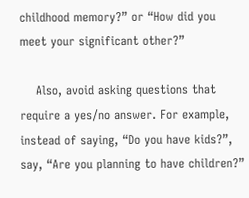childhood memory?” or “How did you meet your significant other?”

    Also, avoid asking questions that require a yes/no answer. For example, instead of saying, “Do you have kids?”, say, “Are you planning to have children?”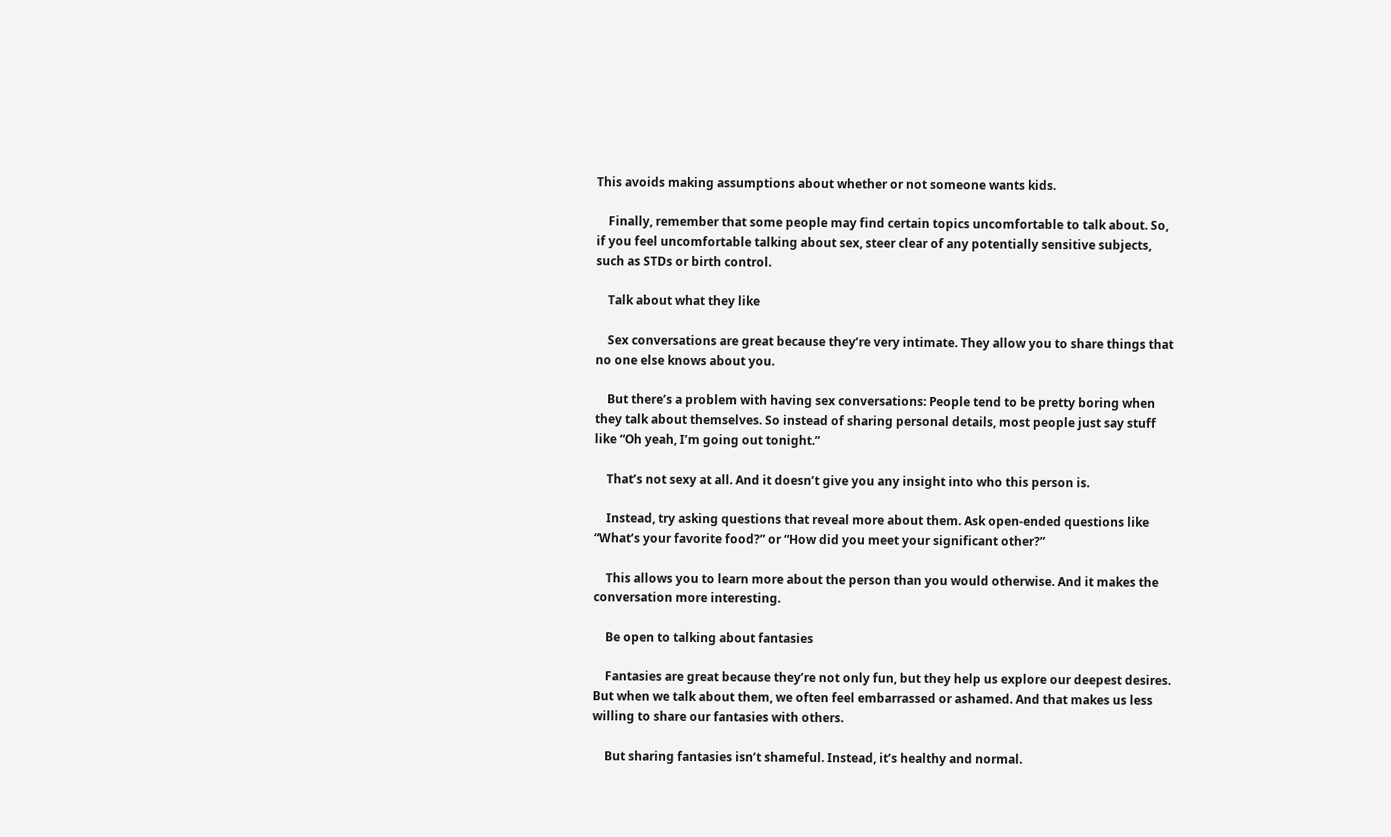This avoids making assumptions about whether or not someone wants kids.

    Finally, remember that some people may find certain topics uncomfortable to talk about. So, if you feel uncomfortable talking about sex, steer clear of any potentially sensitive subjects, such as STDs or birth control.

    Talk about what they like

    Sex conversations are great because they’re very intimate. They allow you to share things that no one else knows about you.

    But there’s a problem with having sex conversations: People tend to be pretty boring when they talk about themselves. So instead of sharing personal details, most people just say stuff like “Oh yeah, I’m going out tonight.”

    That’s not sexy at all. And it doesn’t give you any insight into who this person is.

    Instead, try asking questions that reveal more about them. Ask open-ended questions like “What’s your favorite food?” or “How did you meet your significant other?”

    This allows you to learn more about the person than you would otherwise. And it makes the conversation more interesting.

    Be open to talking about fantasies

    Fantasies are great because they’re not only fun, but they help us explore our deepest desires. But when we talk about them, we often feel embarrassed or ashamed. And that makes us less willing to share our fantasies with others.

    But sharing fantasies isn’t shameful. Instead, it’s healthy and normal.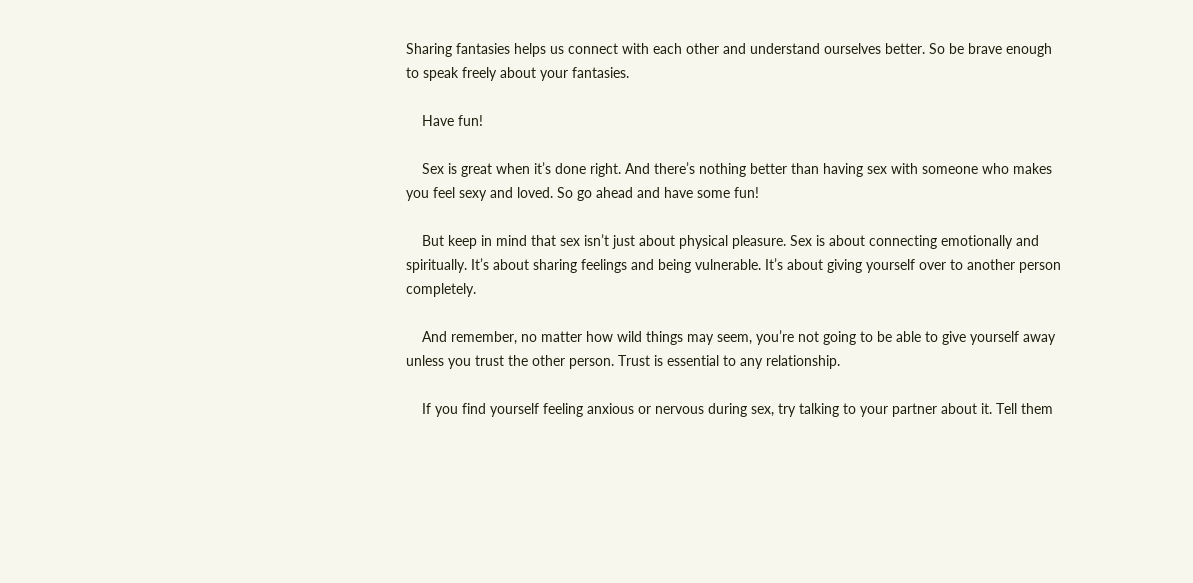Sharing fantasies helps us connect with each other and understand ourselves better. So be brave enough to speak freely about your fantasies.

    Have fun!

    Sex is great when it’s done right. And there’s nothing better than having sex with someone who makes you feel sexy and loved. So go ahead and have some fun!

    But keep in mind that sex isn’t just about physical pleasure. Sex is about connecting emotionally and spiritually. It’s about sharing feelings and being vulnerable. It’s about giving yourself over to another person completely.

    And remember, no matter how wild things may seem, you’re not going to be able to give yourself away unless you trust the other person. Trust is essential to any relationship.

    If you find yourself feeling anxious or nervous during sex, try talking to your partner about it. Tell them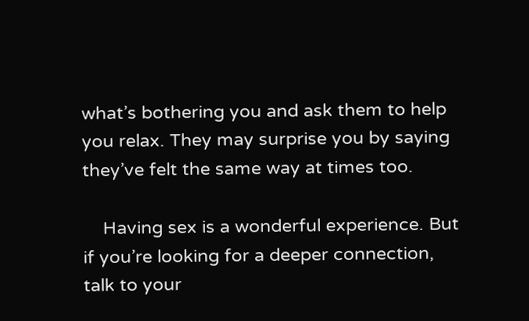what’s bothering you and ask them to help you relax. They may surprise you by saying they’ve felt the same way at times too.

    Having sex is a wonderful experience. But if you’re looking for a deeper connection, talk to your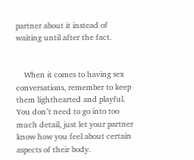partner about it instead of waiting until after the fact.


    When it comes to having sex conversations, remember to keep them lighthearted and playful. You don’t need to go into too much detail, just let your partner know how you feel about certain aspects of their body.